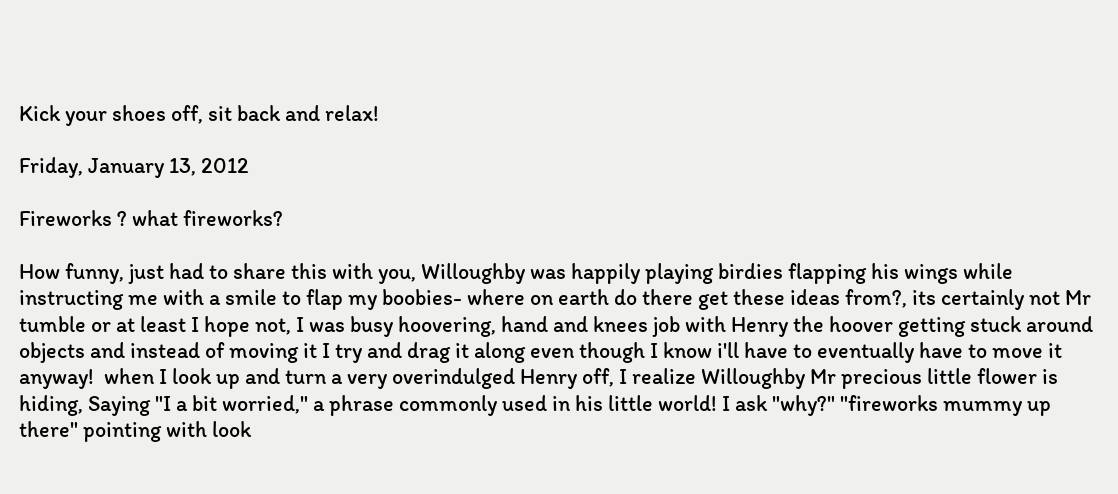Kick your shoes off, sit back and relax!

Friday, January 13, 2012

Fireworks ? what fireworks?

How funny, just had to share this with you, Willoughby was happily playing birdies flapping his wings while instructing me with a smile to flap my boobies- where on earth do there get these ideas from?, its certainly not Mr tumble or at least I hope not, I was busy hoovering, hand and knees job with Henry the hoover getting stuck around objects and instead of moving it I try and drag it along even though I know i'll have to eventually have to move it anyway!  when I look up and turn a very overindulged Henry off, I realize Willoughby Mr precious little flower is hiding, Saying "I a bit worried," a phrase commonly used in his little world! I ask "why?" "fireworks mummy up there" pointing with look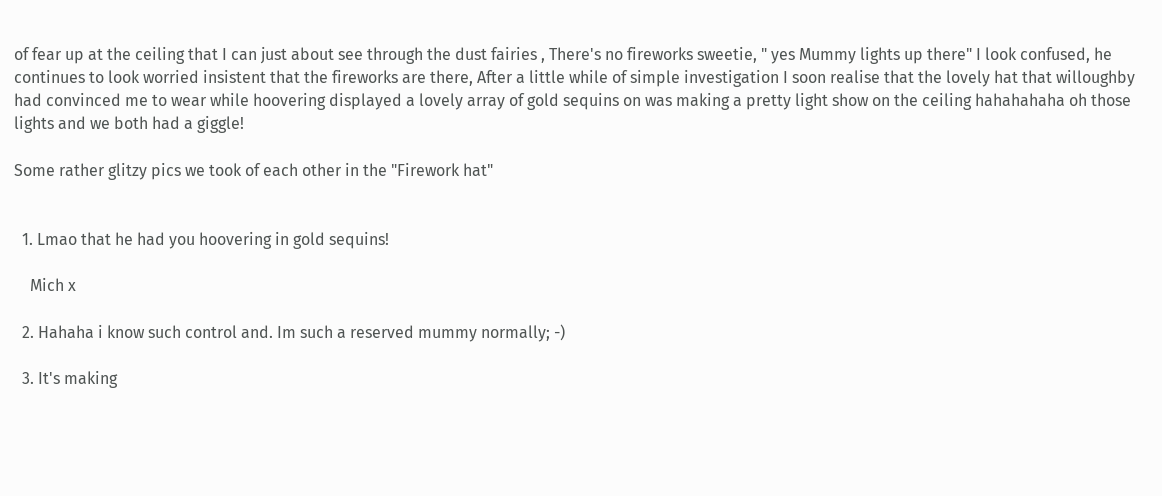of fear up at the ceiling that I can just about see through the dust fairies , There's no fireworks sweetie, " yes Mummy lights up there" I look confused, he continues to look worried insistent that the fireworks are there, After a little while of simple investigation I soon realise that the lovely hat that willoughby had convinced me to wear while hoovering displayed a lovely array of gold sequins on was making a pretty light show on the ceiling hahahahaha oh those lights and we both had a giggle!

Some rather glitzy pics we took of each other in the "Firework hat"


  1. Lmao that he had you hoovering in gold sequins!

    Mich x

  2. Hahaha i know such control and. Im such a reserved mummy normally; -)

  3. It's making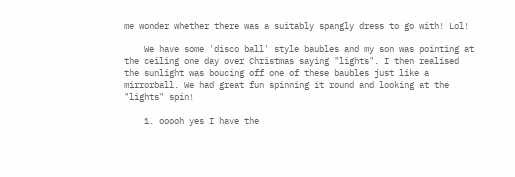me wonder whether there was a suitably spangly dress to go with! Lol!

    We have some 'disco ball' style baubles and my son was pointing at the ceiling one day over Christmas saying "lights". I then realised the sunlight was boucing off one of these baubles just like a mirrorball. We had great fun spinning it round and looking at the "lights" spin!

    1. ooooh yes I have the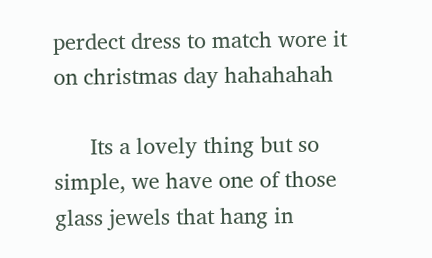perdect dress to match wore it on christmas day hahahahah

      Its a lovely thing but so simple, we have one of those glass jewels that hang in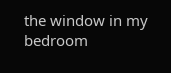the window in my bedroom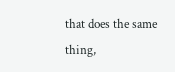that does the same thing,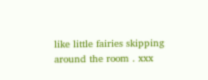like little fairies skipping around the room . xxx